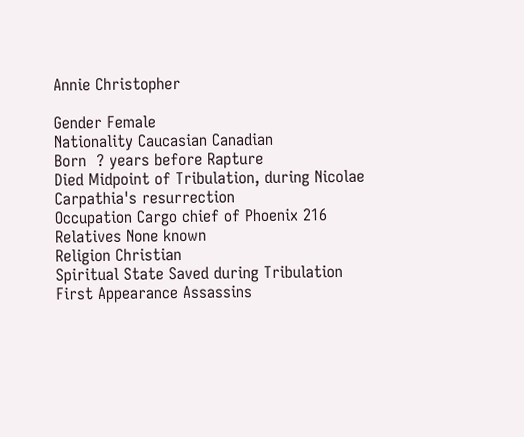Annie Christopher

Gender Female
Nationality Caucasian Canadian
Born  ? years before Rapture
Died Midpoint of Tribulation, during Nicolae Carpathia's resurrection
Occupation Cargo chief of Phoenix 216
Relatives None known
Religion Christian
Spiritual State Saved during Tribulation
First Appearance Assassins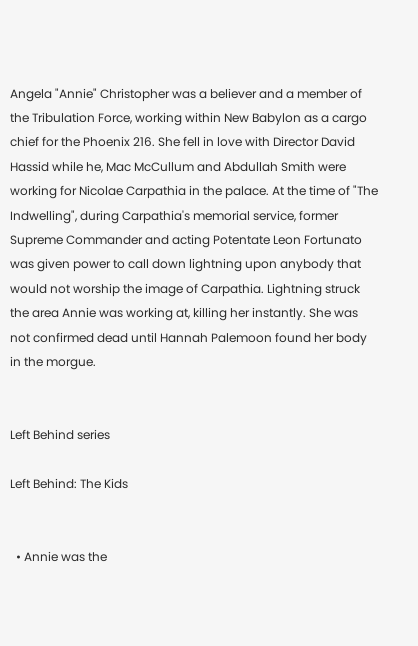Angela "Annie" Christopher was a believer and a member of the Tribulation Force, working within New Babylon as a cargo chief for the Phoenix 216. She fell in love with Director David Hassid while he, Mac McCullum and Abdullah Smith were working for Nicolae Carpathia in the palace. At the time of "The Indwelling", during Carpathia's memorial service, former Supreme Commander and acting Potentate Leon Fortunato was given power to call down lightning upon anybody that would not worship the image of Carpathia. Lightning struck the area Annie was working at, killing her instantly. She was not confirmed dead until Hannah Palemoon found her body in the morgue.


Left Behind series

Left Behind: The Kids


  • Annie was the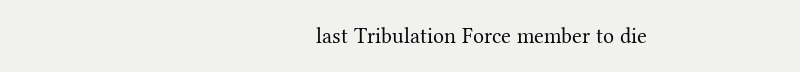last Tribulation Force member to die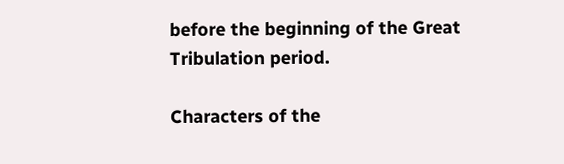before the beginning of the Great Tribulation period.

Characters of the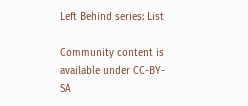Left Behind series: List

Community content is available under CC-BY-SA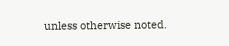unless otherwise noted.